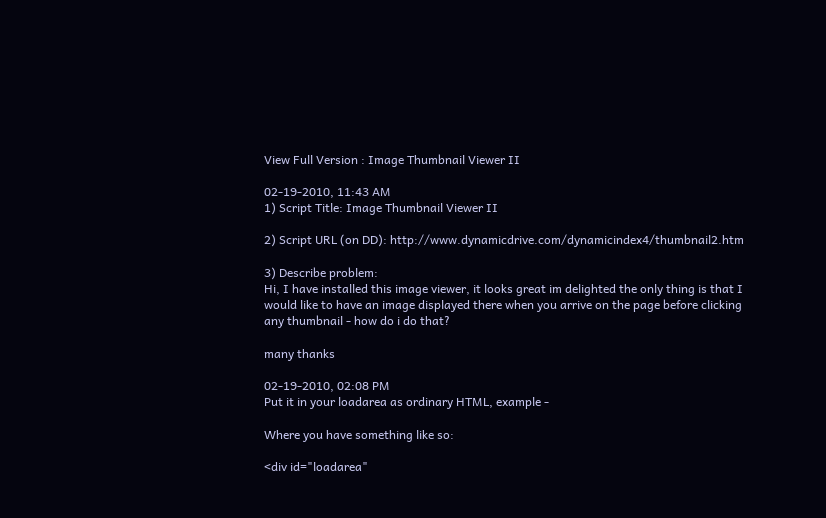View Full Version : Image Thumbnail Viewer II

02-19-2010, 11:43 AM
1) Script Title: Image Thumbnail Viewer II

2) Script URL (on DD): http://www.dynamicdrive.com/dynamicindex4/thumbnail2.htm

3) Describe problem:
Hi, I have installed this image viewer, it looks great im delighted the only thing is that I would like to have an image displayed there when you arrive on the page before clicking any thumbnail - how do i do that?

many thanks

02-19-2010, 02:08 PM
Put it in your loadarea as ordinary HTML, example -

Where you have something like so:

<div id="loadarea"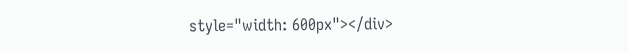style="width: 600px"></div>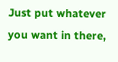Just put whatever you want in there,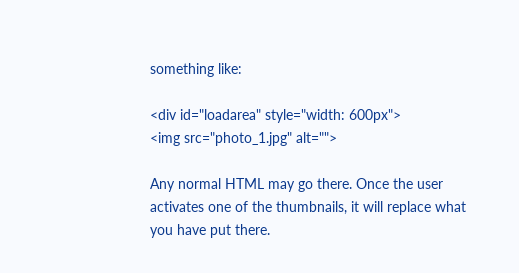something like:

<div id="loadarea" style="width: 600px">
<img src="photo_1.jpg" alt="">

Any normal HTML may go there. Once the user activates one of the thumbnails, it will replace what you have put there.